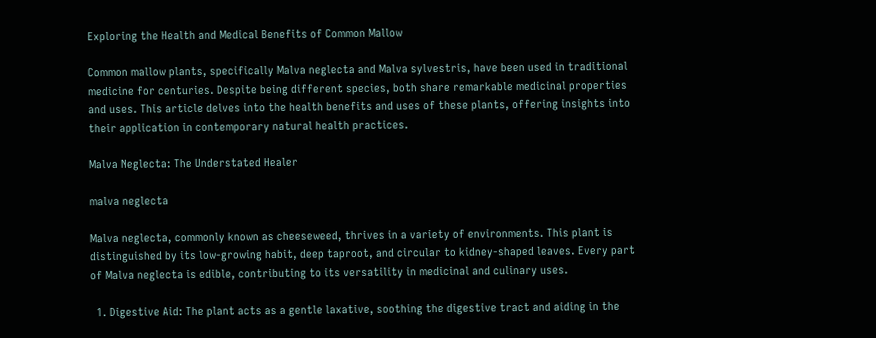Exploring the Health and Medical Benefits of Common Mallow

Common mallow plants, specifically Malva neglecta and Malva sylvestris, have been used in traditional medicine for centuries. Despite being different species, both share remarkable medicinal properties and uses. This article delves into the health benefits and uses of these plants, offering insights into their application in contemporary natural health practices.

Malva Neglecta: The Understated Healer

malva neglecta

Malva neglecta, commonly known as cheeseweed, thrives in a variety of environments. This plant is distinguished by its low-growing habit, deep taproot, and circular to kidney-shaped leaves. Every part of Malva neglecta is edible, contributing to its versatility in medicinal and culinary uses.

  1. Digestive Aid: The plant acts as a gentle laxative, soothing the digestive tract and aiding in the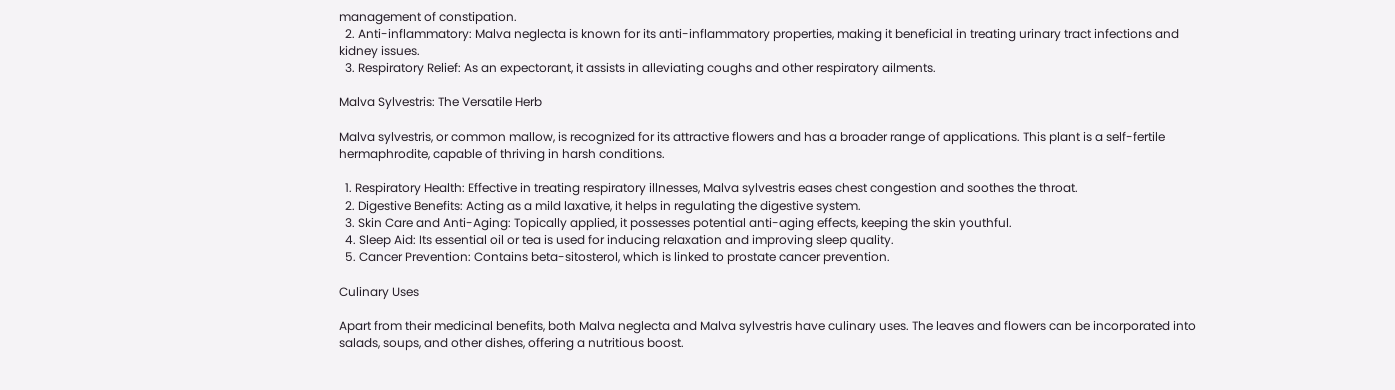management of constipation.
  2. Anti-inflammatory: Malva neglecta is known for its anti-inflammatory properties, making it beneficial in treating urinary tract infections and kidney issues.
  3. Respiratory Relief: As an expectorant, it assists in alleviating coughs and other respiratory ailments.

Malva Sylvestris: The Versatile Herb

Malva sylvestris, or common mallow, is recognized for its attractive flowers and has a broader range of applications. This plant is a self-fertile hermaphrodite, capable of thriving in harsh conditions.

  1. Respiratory Health: Effective in treating respiratory illnesses, Malva sylvestris eases chest congestion and soothes the throat.
  2. Digestive Benefits: Acting as a mild laxative, it helps in regulating the digestive system.
  3. Skin Care and Anti-Aging: Topically applied, it possesses potential anti-aging effects, keeping the skin youthful.
  4. Sleep Aid: Its essential oil or tea is used for inducing relaxation and improving sleep quality.
  5. Cancer Prevention: Contains beta-sitosterol, which is linked to prostate cancer prevention.

Culinary Uses

Apart from their medicinal benefits, both Malva neglecta and Malva sylvestris have culinary uses. The leaves and flowers can be incorporated into salads, soups, and other dishes, offering a nutritious boost.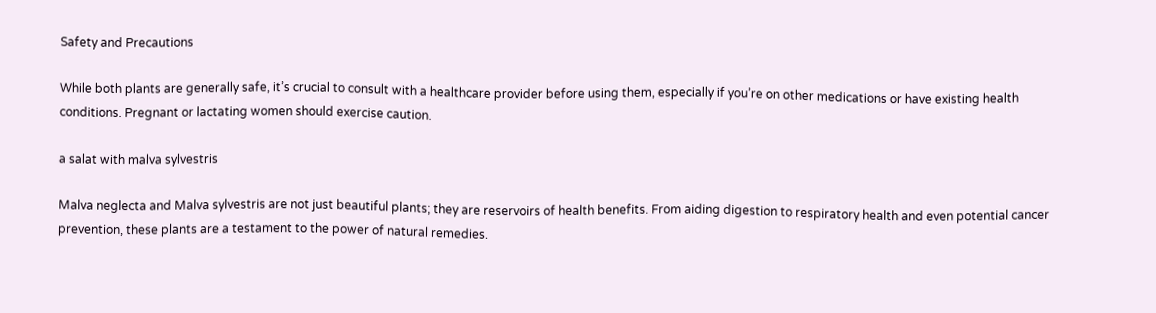Safety and Precautions

While both plants are generally safe, it’s crucial to consult with a healthcare provider before using them, especially if you’re on other medications or have existing health conditions. Pregnant or lactating women should exercise caution.

a salat with malva sylvestris

Malva neglecta and Malva sylvestris are not just beautiful plants; they are reservoirs of health benefits. From aiding digestion to respiratory health and even potential cancer prevention, these plants are a testament to the power of natural remedies.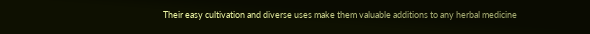Their easy cultivation and diverse uses make them valuable additions to any herbal medicine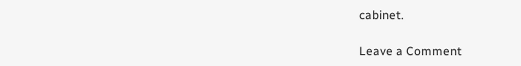cabinet.

Leave a Comment